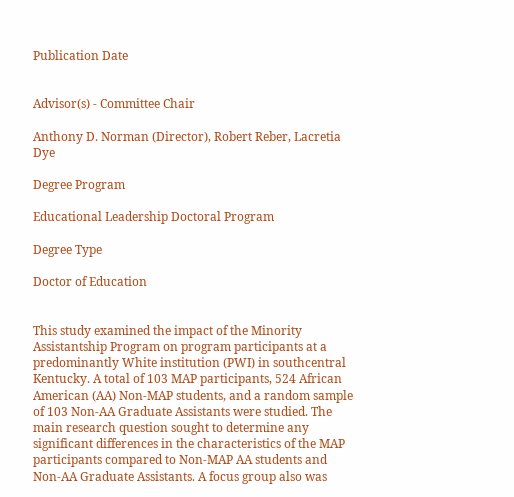Publication Date


Advisor(s) - Committee Chair

Anthony D. Norman (Director), Robert Reber, Lacretia Dye

Degree Program

Educational Leadership Doctoral Program

Degree Type

Doctor of Education


This study examined the impact of the Minority Assistantship Program on program participants at a predominantly White institution (PWI) in southcentral Kentucky. A total of 103 MAP participants, 524 African American (AA) Non-MAP students, and a random sample of 103 Non-AA Graduate Assistants were studied. The main research question sought to determine any significant differences in the characteristics of the MAP participants compared to Non-MAP AA students and Non-AA Graduate Assistants. A focus group also was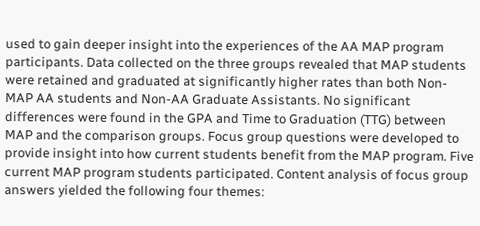used to gain deeper insight into the experiences of the AA MAP program participants. Data collected on the three groups revealed that MAP students were retained and graduated at significantly higher rates than both Non-MAP AA students and Non-AA Graduate Assistants. No significant differences were found in the GPA and Time to Graduation (TTG) between MAP and the comparison groups. Focus group questions were developed to provide insight into how current students benefit from the MAP program. Five current MAP program students participated. Content analysis of focus group answers yielded the following four themes: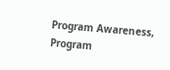Program Awareness, Program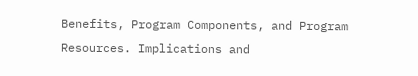Benefits, Program Components, and Program Resources. Implications and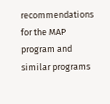recommendations for the MAP program and similar programs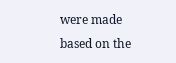were made based on the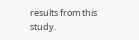results from this study.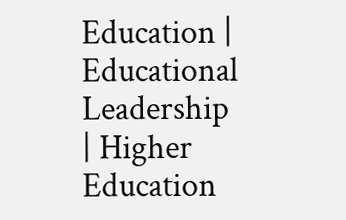Education | Educational Leadership | Higher Education